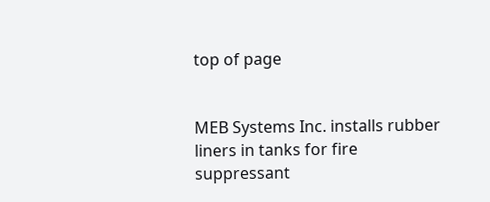top of page


MEB Systems Inc. installs rubber liners in tanks for fire suppressant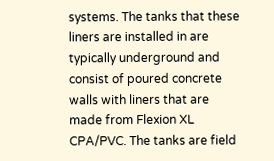systems. The tanks that these liners are installed in are typically underground and consist of poured concrete walls with liners that are made from Flexion XL CPA/PVC. The tanks are field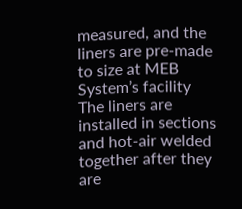measured, and the liners are pre-made to size at MEB System’s facility The liners are installed in sections and hot-air welded together after they are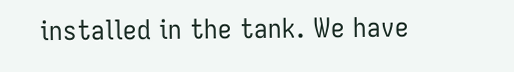installed in the tank. We have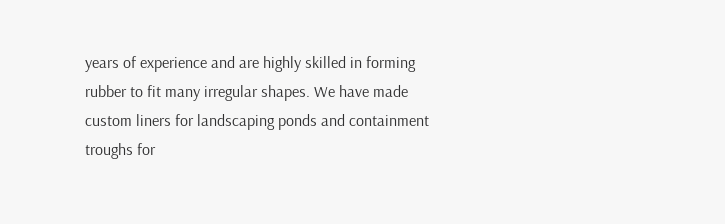years of experience and are highly skilled in forming rubber to fit many irregular shapes. We have made custom liners for landscaping ponds and containment troughs for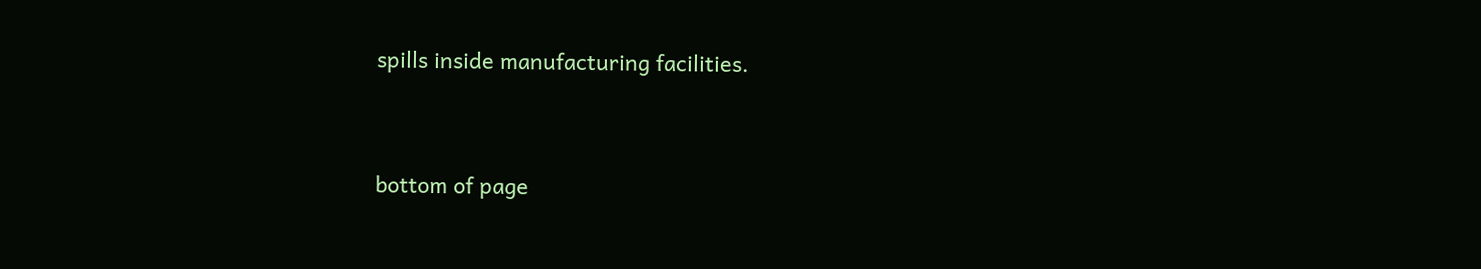spills inside manufacturing facilities.


bottom of page